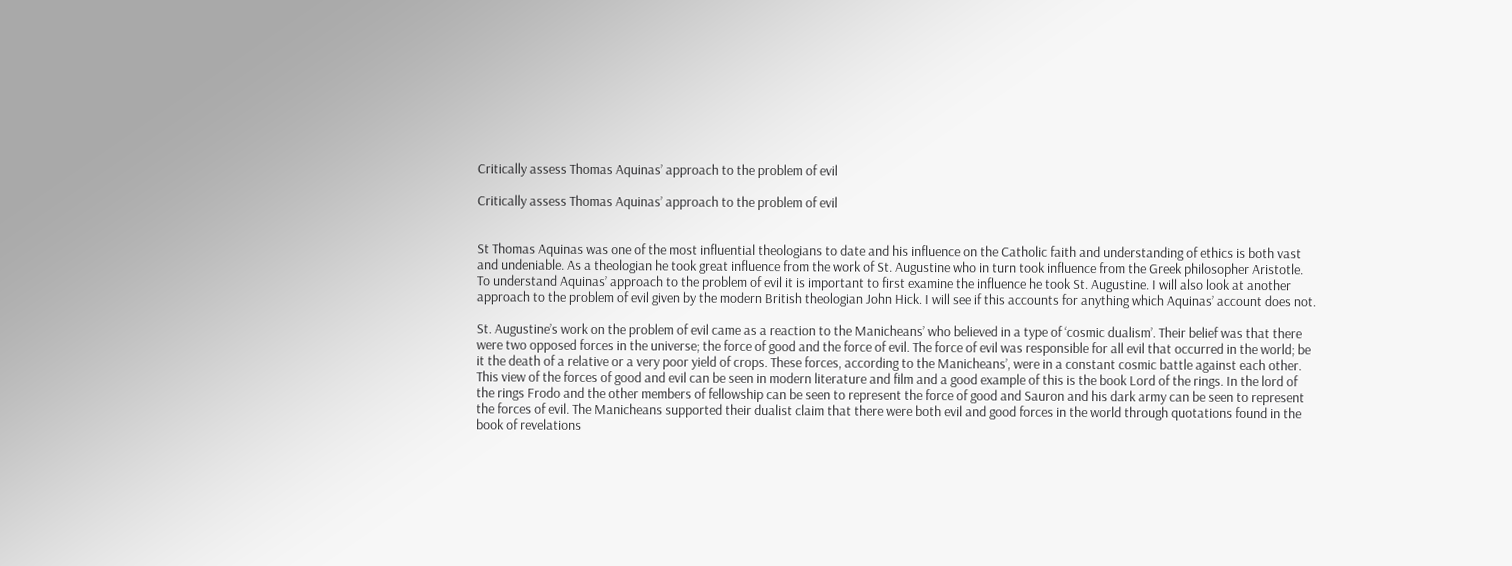Critically assess Thomas Aquinas’ approach to the problem of evil

Critically assess Thomas Aquinas’ approach to the problem of evil


St Thomas Aquinas was one of the most influential theologians to date and his influence on the Catholic faith and understanding of ethics is both vast and undeniable. As a theologian he took great influence from the work of St. Augustine who in turn took influence from the Greek philosopher Aristotle. To understand Aquinas’ approach to the problem of evil it is important to first examine the influence he took St. Augustine. I will also look at another approach to the problem of evil given by the modern British theologian John Hick. I will see if this accounts for anything which Aquinas’ account does not.

St. Augustine’s work on the problem of evil came as a reaction to the Manicheans’ who believed in a type of ‘cosmic dualism’. Their belief was that there were two opposed forces in the universe; the force of good and the force of evil. The force of evil was responsible for all evil that occurred in the world; be it the death of a relative or a very poor yield of crops. These forces, according to the Manicheans’, were in a constant cosmic battle against each other. This view of the forces of good and evil can be seen in modern literature and film and a good example of this is the book Lord of the rings. In the lord of the rings Frodo and the other members of fellowship can be seen to represent the force of good and Sauron and his dark army can be seen to represent the forces of evil. The Manicheans supported their dualist claim that there were both evil and good forces in the world through quotations found in the book of revelations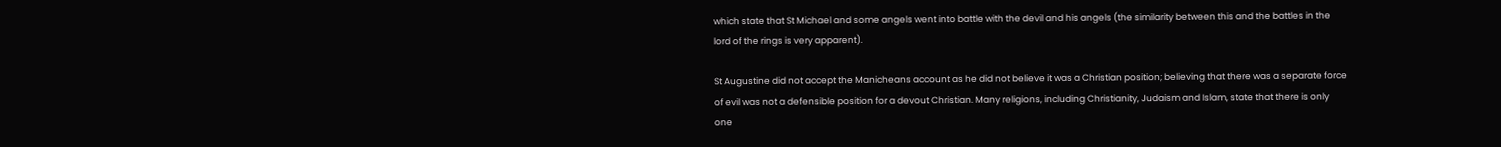which state that St Michael and some angels went into battle with the devil and his angels (the similarity between this and the battles in the lord of the rings is very apparent).

St Augustine did not accept the Manicheans account as he did not believe it was a Christian position; believing that there was a separate force of evil was not a defensible position for a devout Christian. Many religions, including Christianity, Judaism and Islam, state that there is only one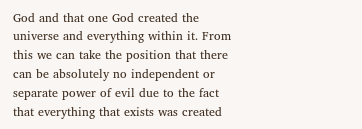God and that one God created the universe and everything within it. From this we can take the position that there can be absolutely no independent or separate power of evil due to the fact that everything that exists was created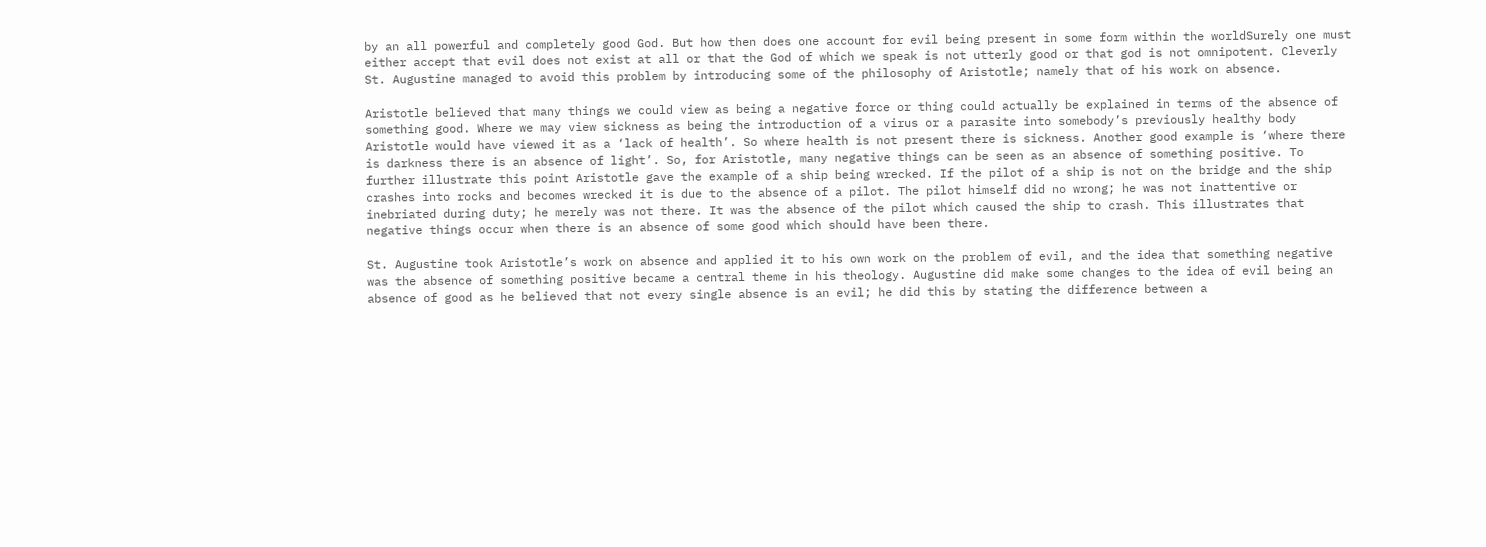by an all powerful and completely good God. But how then does one account for evil being present in some form within the worldSurely one must either accept that evil does not exist at all or that the God of which we speak is not utterly good or that god is not omnipotent. Cleverly St. Augustine managed to avoid this problem by introducing some of the philosophy of Aristotle; namely that of his work on absence.

Aristotle believed that many things we could view as being a negative force or thing could actually be explained in terms of the absence of something good. Where we may view sickness as being the introduction of a virus or a parasite into somebody’s previously healthy body Aristotle would have viewed it as a ‘lack of health’. So where health is not present there is sickness. Another good example is ‘where there is darkness there is an absence of light’. So, for Aristotle, many negative things can be seen as an absence of something positive. To further illustrate this point Aristotle gave the example of a ship being wrecked. If the pilot of a ship is not on the bridge and the ship crashes into rocks and becomes wrecked it is due to the absence of a pilot. The pilot himself did no wrong; he was not inattentive or inebriated during duty; he merely was not there. It was the absence of the pilot which caused the ship to crash. This illustrates that negative things occur when there is an absence of some good which should have been there.

St. Augustine took Aristotle’s work on absence and applied it to his own work on the problem of evil, and the idea that something negative was the absence of something positive became a central theme in his theology. Augustine did make some changes to the idea of evil being an absence of good as he believed that not every single absence is an evil; he did this by stating the difference between a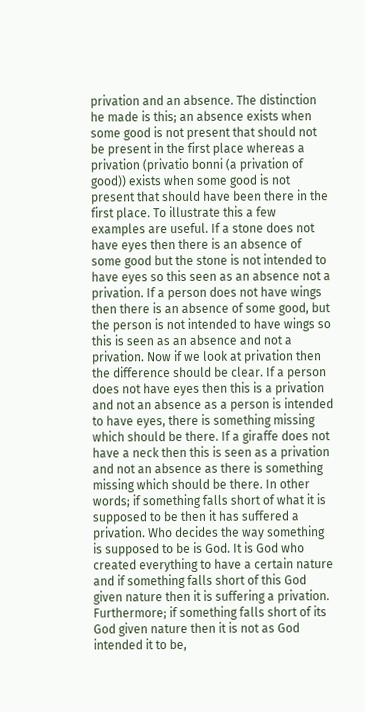privation and an absence. The distinction he made is this; an absence exists when some good is not present that should not be present in the first place whereas a privation (privatio bonni (a privation of good)) exists when some good is not present that should have been there in the first place. To illustrate this a few examples are useful. If a stone does not have eyes then there is an absence of some good but the stone is not intended to have eyes so this seen as an absence not a privation. If a person does not have wings then there is an absence of some good, but the person is not intended to have wings so this is seen as an absence and not a privation. Now if we look at privation then the difference should be clear. If a person does not have eyes then this is a privation and not an absence as a person is intended to have eyes, there is something missing which should be there. If a giraffe does not have a neck then this is seen as a privation and not an absence as there is something missing which should be there. In other words; if something falls short of what it is supposed to be then it has suffered a privation. Who decides the way something is supposed to be is God. It is God who created everything to have a certain nature and if something falls short of this God given nature then it is suffering a privation. Furthermore; if something falls short of its God given nature then it is not as God intended it to be,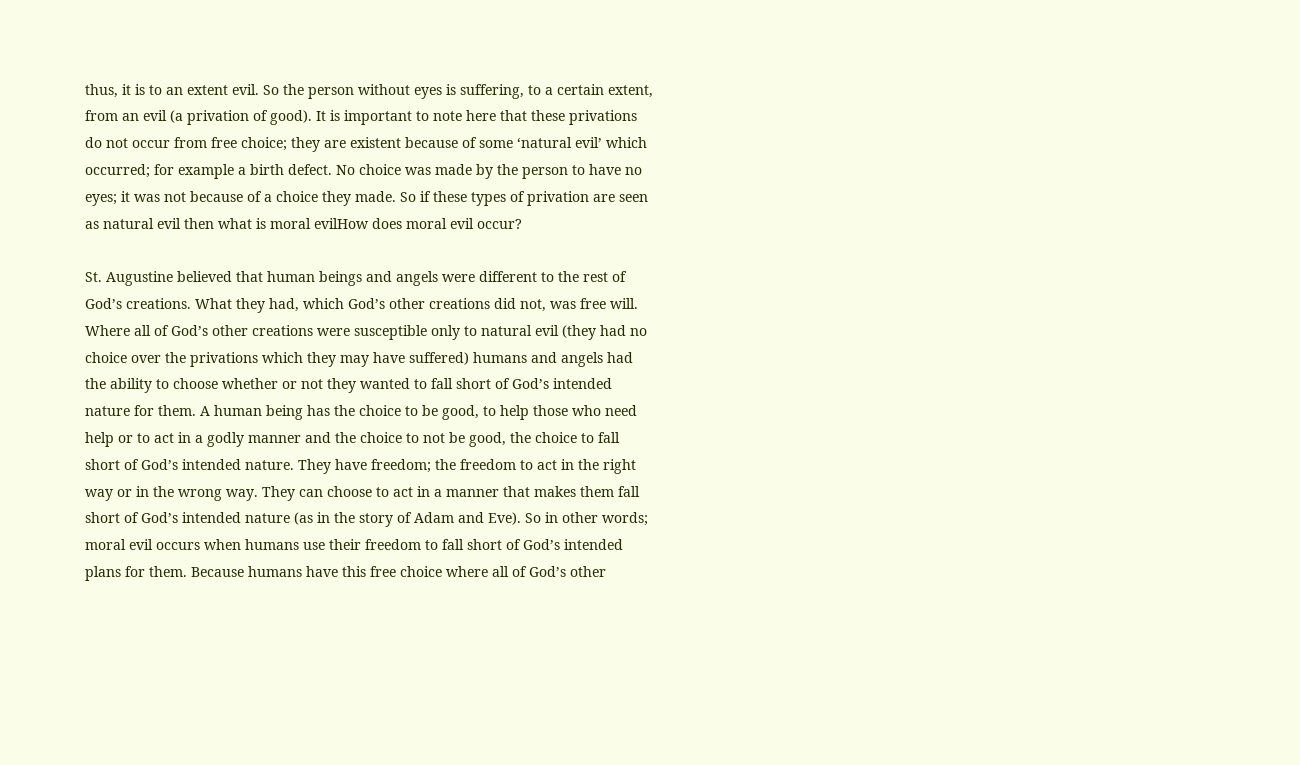thus, it is to an extent evil. So the person without eyes is suffering, to a certain extent, from an evil (a privation of good). It is important to note here that these privations do not occur from free choice; they are existent because of some ‘natural evil’ which occurred; for example a birth defect. No choice was made by the person to have no eyes; it was not because of a choice they made. So if these types of privation are seen as natural evil then what is moral evilHow does moral evil occur?

St. Augustine believed that human beings and angels were different to the rest of God’s creations. What they had, which God’s other creations did not, was free will. Where all of God’s other creations were susceptible only to natural evil (they had no choice over the privations which they may have suffered) humans and angels had the ability to choose whether or not they wanted to fall short of God’s intended nature for them. A human being has the choice to be good, to help those who need help or to act in a godly manner and the choice to not be good, the choice to fall short of God’s intended nature. They have freedom; the freedom to act in the right way or in the wrong way. They can choose to act in a manner that makes them fall short of God’s intended nature (as in the story of Adam and Eve). So in other words; moral evil occurs when humans use their freedom to fall short of God’s intended plans for them. Because humans have this free choice where all of God’s other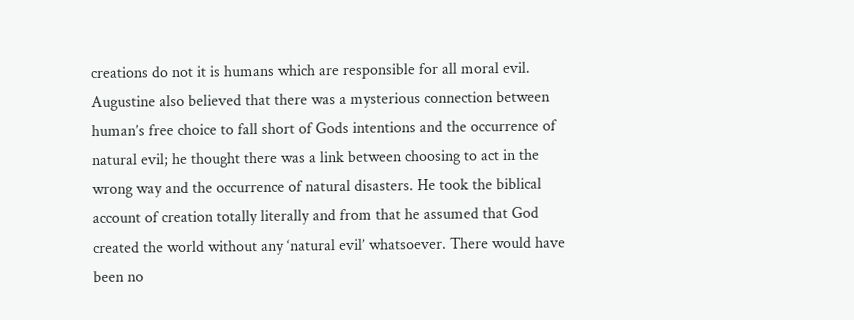creations do not it is humans which are responsible for all moral evil. Augustine also believed that there was a mysterious connection between human’s free choice to fall short of Gods intentions and the occurrence of natural evil; he thought there was a link between choosing to act in the wrong way and the occurrence of natural disasters. He took the biblical account of creation totally literally and from that he assumed that God created the world without any ‘natural evil’ whatsoever. There would have been no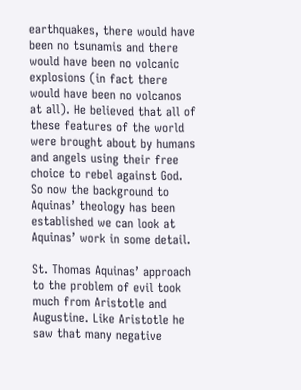earthquakes, there would have been no tsunamis and there would have been no volcanic explosions (in fact there would have been no volcanos at all). He believed that all of these features of the world were brought about by humans and angels using their free choice to rebel against God. So now the background to Aquinas’ theology has been established we can look at Aquinas’ work in some detail.

St. Thomas Aquinas’ approach to the problem of evil took much from Aristotle and Augustine. Like Aristotle he saw that many negative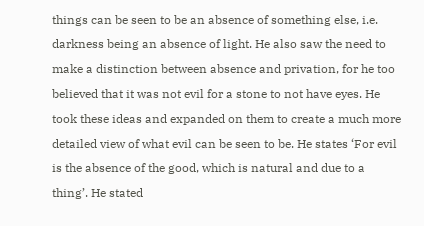things can be seen to be an absence of something else, i.e. darkness being an absence of light. He also saw the need to make a distinction between absence and privation, for he too believed that it was not evil for a stone to not have eyes. He took these ideas and expanded on them to create a much more detailed view of what evil can be seen to be. He states ‘For evil is the absence of the good, which is natural and due to a thing’. He stated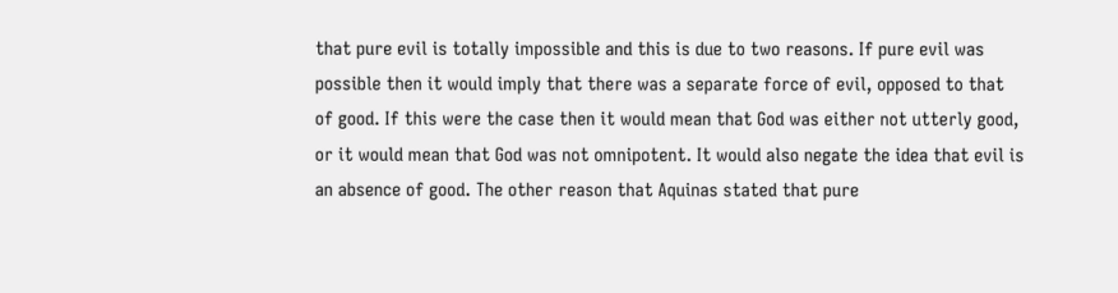that pure evil is totally impossible and this is due to two reasons. If pure evil was possible then it would imply that there was a separate force of evil, opposed to that of good. If this were the case then it would mean that God was either not utterly good, or it would mean that God was not omnipotent. It would also negate the idea that evil is an absence of good. The other reason that Aquinas stated that pure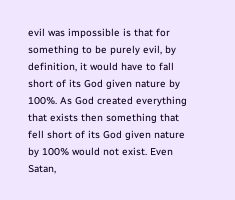evil was impossible is that for something to be purely evil, by definition, it would have to fall short of its God given nature by 100%. As God created everything that exists then something that fell short of its God given nature by 100% would not exist. Even Satan,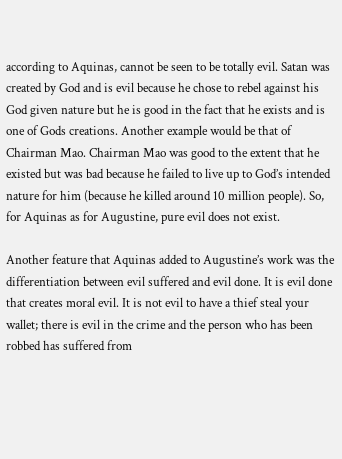according to Aquinas, cannot be seen to be totally evil. Satan was created by God and is evil because he chose to rebel against his God given nature but he is good in the fact that he exists and is one of Gods creations. Another example would be that of Chairman Mao. Chairman Mao was good to the extent that he existed but was bad because he failed to live up to God’s intended nature for him (because he killed around 10 million people). So, for Aquinas as for Augustine, pure evil does not exist.

Another feature that Aquinas added to Augustine’s work was the differentiation between evil suffered and evil done. It is evil done that creates moral evil. It is not evil to have a thief steal your wallet; there is evil in the crime and the person who has been robbed has suffered from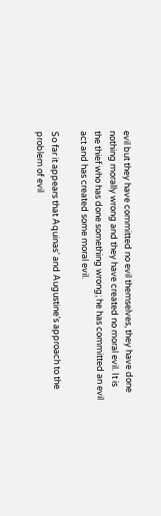evil but they have committed no evil themselves, they have done nothing morally wrong and they have created no moral evil. It is the thief who has done something wrong; he has committed an evil act and has created some moral evil.

So far it appears that Aquinas’ and Augustine’s approach to the problem of evil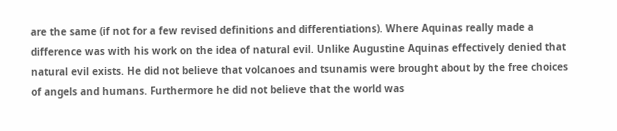are the same (if not for a few revised definitions and differentiations). Where Aquinas really made a difference was with his work on the idea of natural evil. Unlike Augustine Aquinas effectively denied that natural evil exists. He did not believe that volcanoes and tsunamis were brought about by the free choices of angels and humans. Furthermore he did not believe that the world was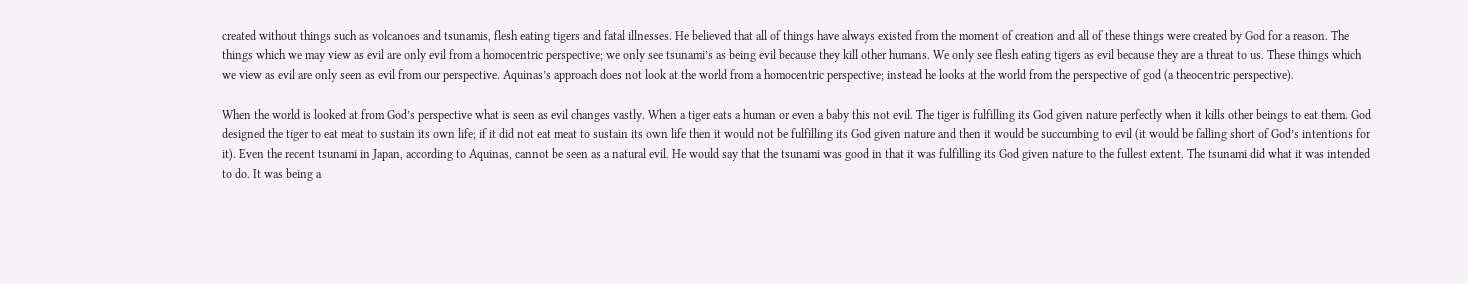created without things such as volcanoes and tsunamis, flesh eating tigers and fatal illnesses. He believed that all of things have always existed from the moment of creation and all of these things were created by God for a reason. The things which we may view as evil are only evil from a homocentric perspective; we only see tsunami’s as being evil because they kill other humans. We only see flesh eating tigers as evil because they are a threat to us. These things which we view as evil are only seen as evil from our perspective. Aquinas’s approach does not look at the world from a homocentric perspective; instead he looks at the world from the perspective of god (a theocentric perspective).

When the world is looked at from God’s perspective what is seen as evil changes vastly. When a tiger eats a human or even a baby this not evil. The tiger is fulfilling its God given nature perfectly when it kills other beings to eat them. God designed the tiger to eat meat to sustain its own life; if it did not eat meat to sustain its own life then it would not be fulfilling its God given nature and then it would be succumbing to evil (it would be falling short of God’s intentions for it). Even the recent tsunami in Japan, according to Aquinas, cannot be seen as a natural evil. He would say that the tsunami was good in that it was fulfilling its God given nature to the fullest extent. The tsunami did what it was intended to do. It was being a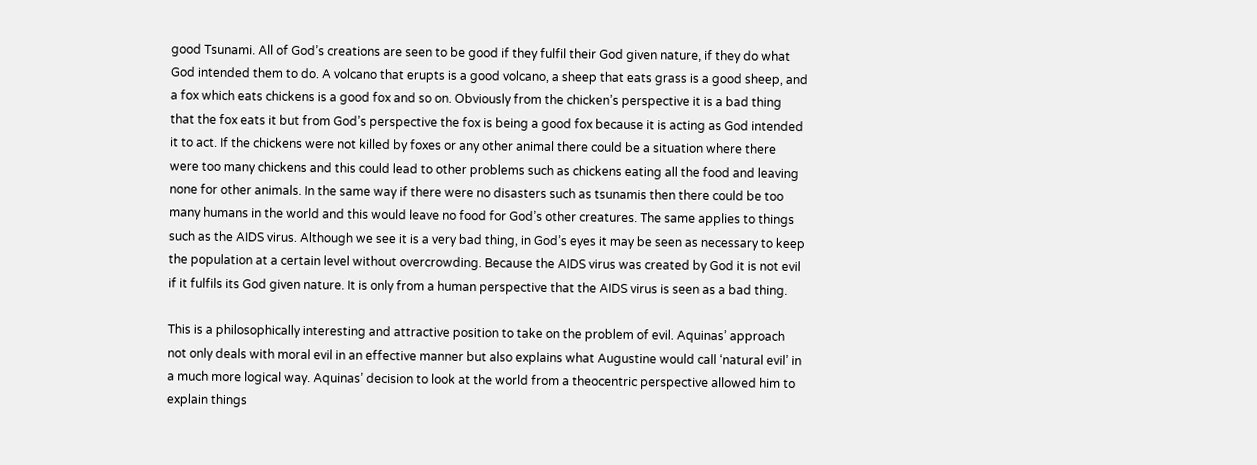good Tsunami. All of God’s creations are seen to be good if they fulfil their God given nature, if they do what God intended them to do. A volcano that erupts is a good volcano, a sheep that eats grass is a good sheep, and a fox which eats chickens is a good fox and so on. Obviously from the chicken’s perspective it is a bad thing that the fox eats it but from God’s perspective the fox is being a good fox because it is acting as God intended it to act. If the chickens were not killed by foxes or any other animal there could be a situation where there were too many chickens and this could lead to other problems such as chickens eating all the food and leaving none for other animals. In the same way if there were no disasters such as tsunamis then there could be too many humans in the world and this would leave no food for God’s other creatures. The same applies to things such as the AIDS virus. Although we see it is a very bad thing, in God’s eyes it may be seen as necessary to keep the population at a certain level without overcrowding. Because the AIDS virus was created by God it is not evil if it fulfils its God given nature. It is only from a human perspective that the AIDS virus is seen as a bad thing.

This is a philosophically interesting and attractive position to take on the problem of evil. Aquinas’ approach not only deals with moral evil in an effective manner but also explains what Augustine would call ‘natural evil’ in a much more logical way. Aquinas’ decision to look at the world from a theocentric perspective allowed him to explain things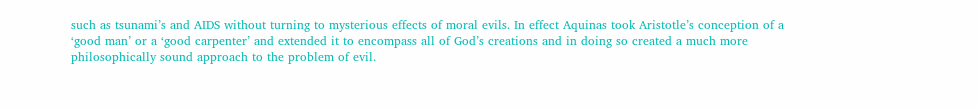such as tsunami’s and AIDS without turning to mysterious effects of moral evils. In effect Aquinas took Aristotle’s conception of a ‘good man’ or a ‘good carpenter’ and extended it to encompass all of God’s creations and in doing so created a much more philosophically sound approach to the problem of evil.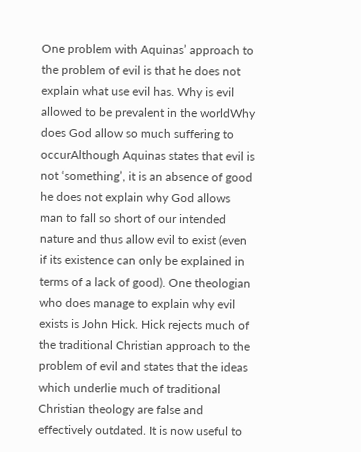One problem with Aquinas’ approach to the problem of evil is that he does not explain what use evil has. Why is evil allowed to be prevalent in the worldWhy does God allow so much suffering to occurAlthough Aquinas states that evil is not ‘something’, it is an absence of good he does not explain why God allows man to fall so short of our intended nature and thus allow evil to exist (even if its existence can only be explained in terms of a lack of good). One theologian who does manage to explain why evil exists is John Hick. Hick rejects much of the traditional Christian approach to the problem of evil and states that the ideas which underlie much of traditional Christian theology are false and effectively outdated. It is now useful to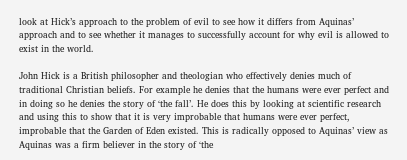look at Hick’s approach to the problem of evil to see how it differs from Aquinas’ approach and to see whether it manages to successfully account for why evil is allowed to exist in the world.

John Hick is a British philosopher and theologian who effectively denies much of traditional Christian beliefs. For example he denies that the humans were ever perfect and in doing so he denies the story of ‘the fall’. He does this by looking at scientific research and using this to show that it is very improbable that humans were ever perfect, improbable that the Garden of Eden existed. This is radically opposed to Aquinas’ view as Aquinas was a firm believer in the story of ‘the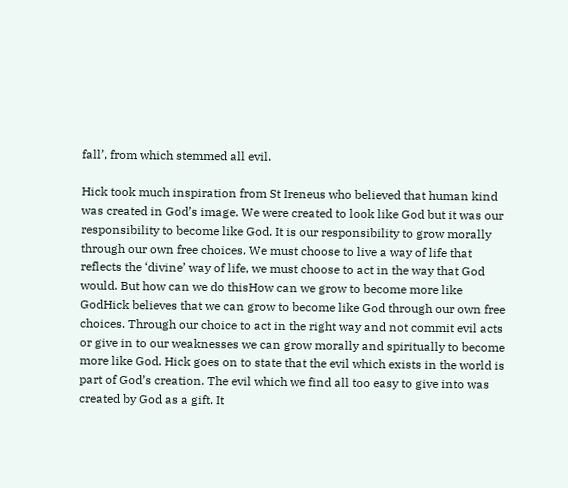fall’, from which stemmed all evil.

Hick took much inspiration from St Ireneus who believed that human kind was created in God’s image. We were created to look like God but it was our responsibility to become like God. It is our responsibility to grow morally through our own free choices. We must choose to live a way of life that reflects the ‘divine’ way of life, we must choose to act in the way that God would. But how can we do thisHow can we grow to become more like GodHick believes that we can grow to become like God through our own free choices. Through our choice to act in the right way and not commit evil acts or give in to our weaknesses we can grow morally and spiritually to become more like God. Hick goes on to state that the evil which exists in the world is part of God’s creation. The evil which we find all too easy to give into was created by God as a gift. It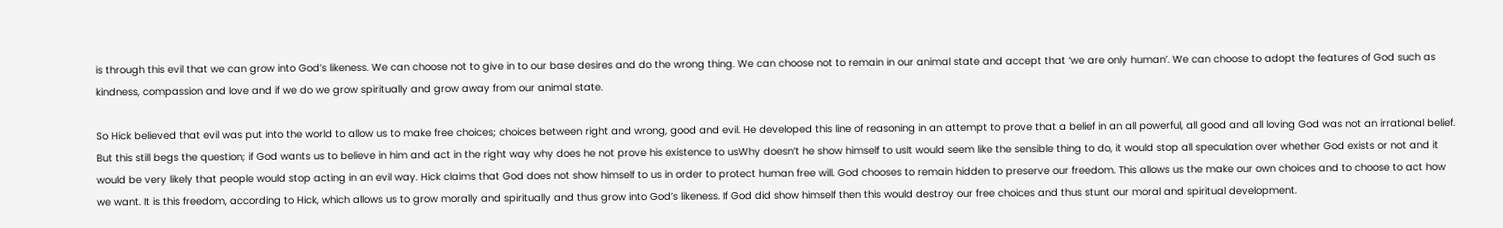is through this evil that we can grow into God’s likeness. We can choose not to give in to our base desires and do the wrong thing. We can choose not to remain in our animal state and accept that ‘we are only human’. We can choose to adopt the features of God such as kindness, compassion and love and if we do we grow spiritually and grow away from our animal state.

So Hick believed that evil was put into the world to allow us to make free choices; choices between right and wrong, good and evil. He developed this line of reasoning in an attempt to prove that a belief in an all powerful, all good and all loving God was not an irrational belief. But this still begs the question; if God wants us to believe in him and act in the right way why does he not prove his existence to usWhy doesn’t he show himself to usIt would seem like the sensible thing to do, it would stop all speculation over whether God exists or not and it would be very likely that people would stop acting in an evil way. Hick claims that God does not show himself to us in order to protect human free will. God chooses to remain hidden to preserve our freedom. This allows us the make our own choices and to choose to act how we want. It is this freedom, according to Hick, which allows us to grow morally and spiritually and thus grow into God’s likeness. If God did show himself then this would destroy our free choices and thus stunt our moral and spiritual development.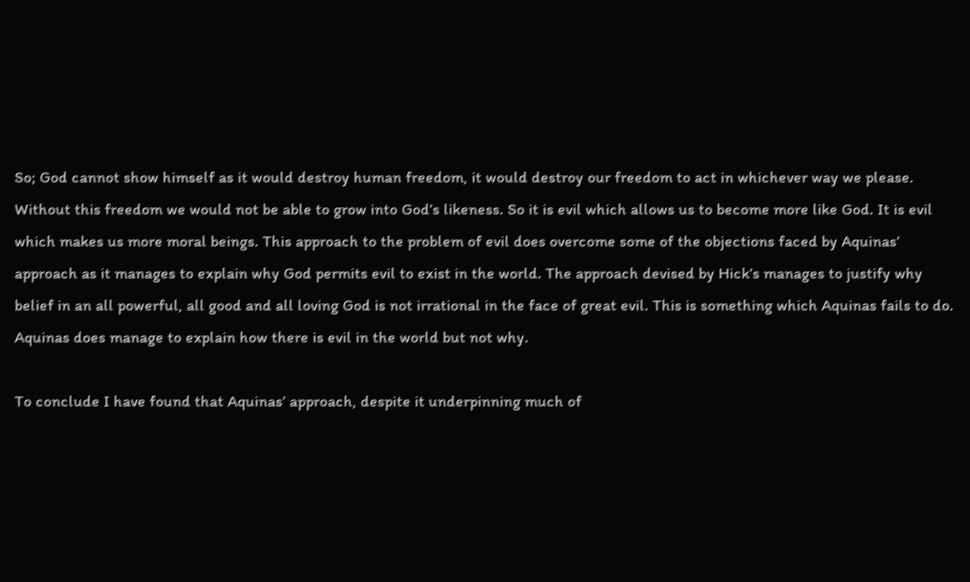So; God cannot show himself as it would destroy human freedom, it would destroy our freedom to act in whichever way we please. Without this freedom we would not be able to grow into God’s likeness. So it is evil which allows us to become more like God. It is evil which makes us more moral beings. This approach to the problem of evil does overcome some of the objections faced by Aquinas’ approach as it manages to explain why God permits evil to exist in the world. The approach devised by Hick’s manages to justify why belief in an all powerful, all good and all loving God is not irrational in the face of great evil. This is something which Aquinas fails to do. Aquinas does manage to explain how there is evil in the world but not why.

To conclude I have found that Aquinas’ approach, despite it underpinning much of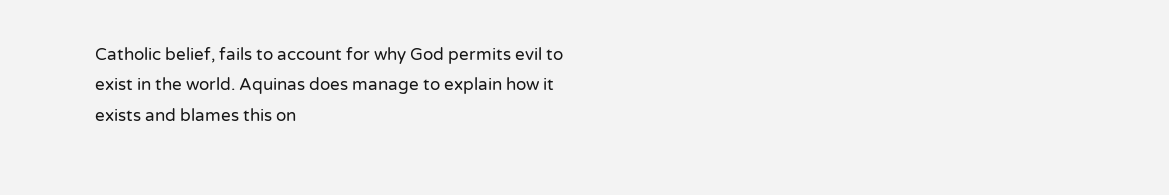Catholic belief, fails to account for why God permits evil to exist in the world. Aquinas does manage to explain how it exists and blames this on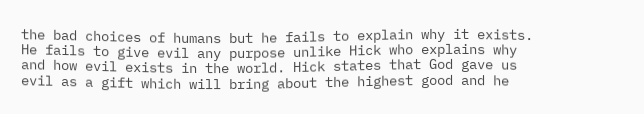the bad choices of humans but he fails to explain why it exists. He fails to give evil any purpose unlike Hick who explains why and how evil exists in the world. Hick states that God gave us evil as a gift which will bring about the highest good and he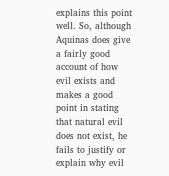explains this point well. So, although Aquinas does give a fairly good account of how evil exists and makes a good point in stating that natural evil does not exist, he fails to justify or explain why evil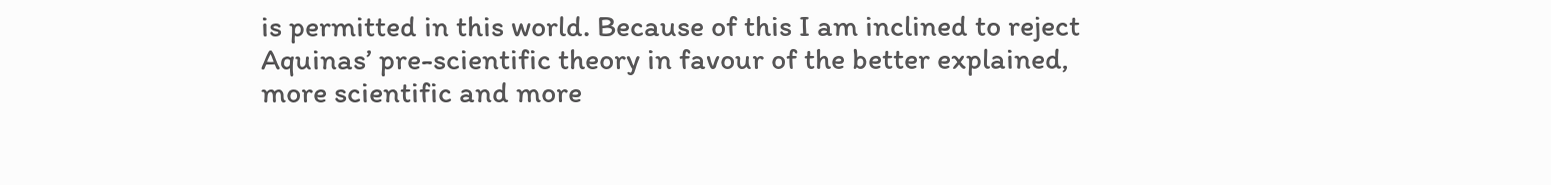is permitted in this world. Because of this I am inclined to reject Aquinas’ pre-scientific theory in favour of the better explained, more scientific and more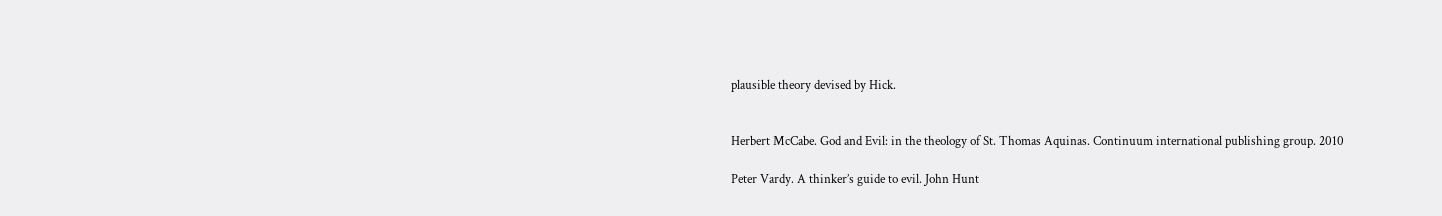plausible theory devised by Hick.


Herbert McCabe. God and Evil: in the theology of St. Thomas Aquinas. Continuum international publishing group. 2010

Peter Vardy. A thinker’s guide to evil. John Hunt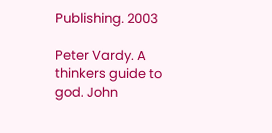Publishing. 2003

Peter Vardy. A thinkers guide to god. John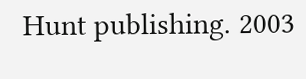Hunt publishing. 2003